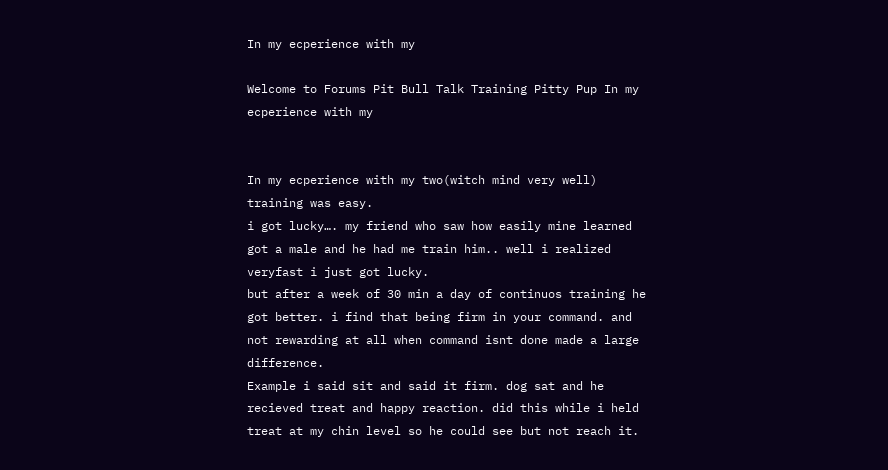In my ecperience with my

Welcome to Forums Pit Bull Talk Training Pitty Pup In my ecperience with my


In my ecperience with my two(witch mind very well) training was easy.
i got lucky…. my friend who saw how easily mine learned got a male and he had me train him.. well i realized veryfast i just got lucky.
but after a week of 30 min a day of continuos training he got better. i find that being firm in your command. and not rewarding at all when command isnt done made a large difference.
Example i said sit and said it firm. dog sat and he recieved treat and happy reaction. did this while i held treat at my chin level so he could see but not reach it.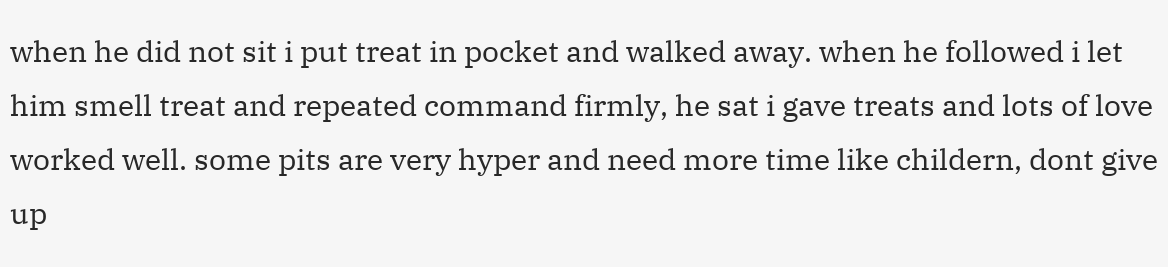when he did not sit i put treat in pocket and walked away. when he followed i let him smell treat and repeated command firmly, he sat i gave treats and lots of love worked well. some pits are very hyper and need more time like childern, dont give up